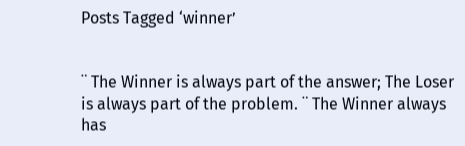Posts Tagged ‘winner’


¨ The Winner is always part of the answer; The Loser is always part of the problem. ¨ The Winner always has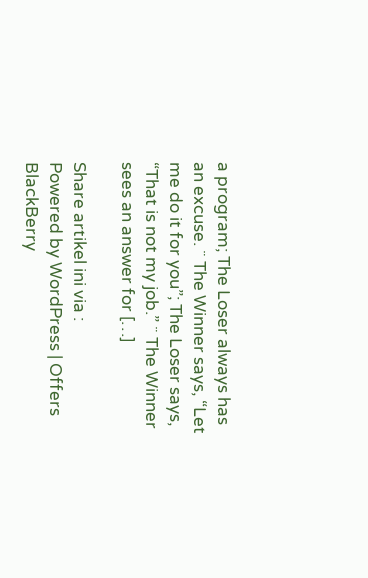a program; The Loser always has an excuse. ¨ The Winner says, “Let me do it for you”; The Loser says, “That is not my job.” ¨ The Winner sees an answer for […]

Share artikel ini via :
Powered by WordPress | Offers BlackBerry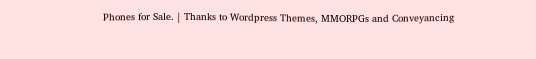Phones for Sale. | Thanks to Wordpress Themes, MMORPGs and Conveyancing